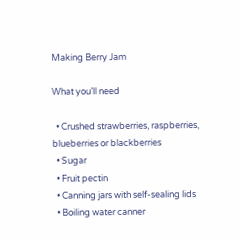Making Berry Jam

What you’ll need

  • Crushed strawberries, raspberries, blueberries or blackberries
  • Sugar
  • Fruit pectin
  • Canning jars with self-sealing lids
  • Boiling water canner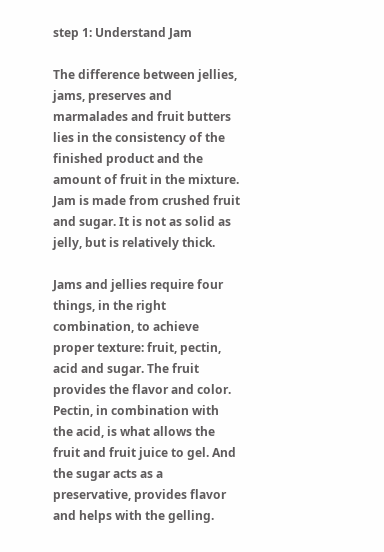step 1: Understand Jam

The difference between jellies, jams, preserves and marmalades and fruit butters lies in the consistency of the finished product and the amount of fruit in the mixture. Jam is made from crushed fruit and sugar. It is not as solid as jelly, but is relatively thick.

Jams and jellies require four things, in the right combination, to achieve proper texture: fruit, pectin, acid and sugar. The fruit provides the flavor and color. Pectin, in combination with the acid, is what allows the fruit and fruit juice to gel. And the sugar acts as a preservative, provides flavor and helps with the gelling.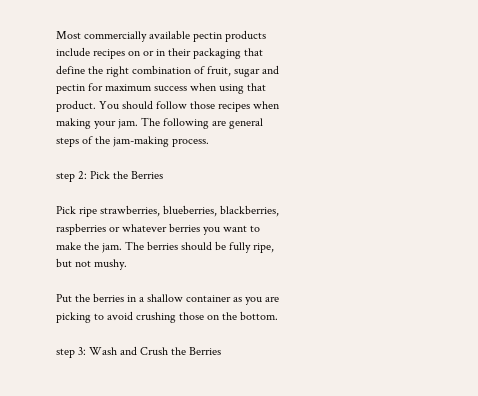Most commercially available pectin products include recipes on or in their packaging that define the right combination of fruit, sugar and pectin for maximum success when using that product. You should follow those recipes when making your jam. The following are general steps of the jam-making process.

step 2: Pick the Berries

Pick ripe strawberries, blueberries, blackberries, raspberries or whatever berries you want to make the jam. The berries should be fully ripe, but not mushy.

Put the berries in a shallow container as you are picking to avoid crushing those on the bottom.

step 3: Wash and Crush the Berries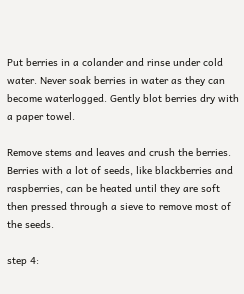Put berries in a colander and rinse under cold water. Never soak berries in water as they can become waterlogged. Gently blot berries dry with a paper towel.

Remove stems and leaves and crush the berries. Berries with a lot of seeds, like blackberries and raspberries, can be heated until they are soft then pressed through a sieve to remove most of the seeds.

step 4: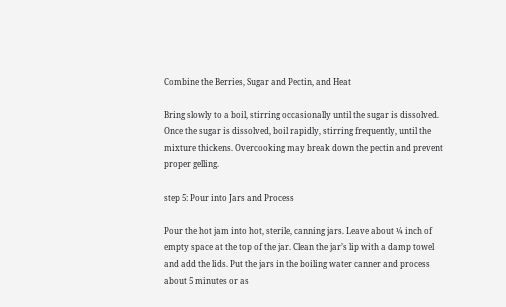Combine the Berries, Sugar and Pectin, and Heat

Bring slowly to a boil, stirring occasionally until the sugar is dissolved. Once the sugar is dissolved, boil rapidly, stirring frequently, until the mixture thickens. Overcooking may break down the pectin and prevent proper gelling.

step 5: Pour into Jars and Process

Pour the hot jam into hot, sterile, canning jars. Leave about ¼ inch of empty space at the top of the jar. Clean the jar’s lip with a damp towel and add the lids. Put the jars in the boiling water canner and process about 5 minutes or as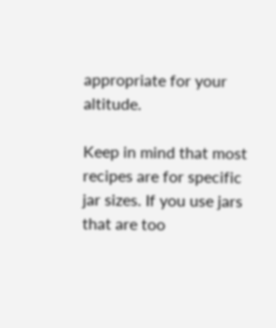appropriate for your altitude.

Keep in mind that most recipes are for specific jar sizes. If you use jars that are too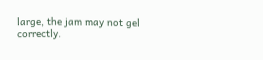large, the jam may not gel correctly.